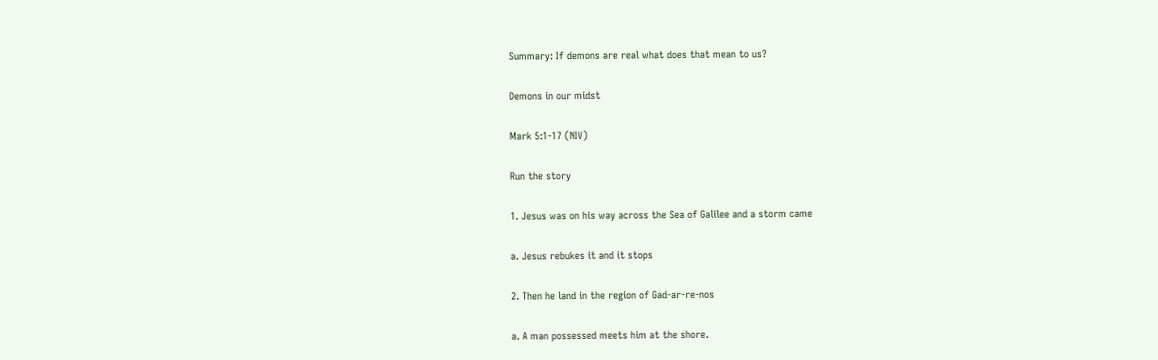Summary: If demons are real what does that mean to us?

Demons in our midst

Mark 5:1-17 (NIV)

Run the story

1. Jesus was on his way across the Sea of Galilee and a storm came

a. Jesus rebukes it and it stops

2. Then he land in the region of Gad-ar-re-nos

a. A man possessed meets him at the shore.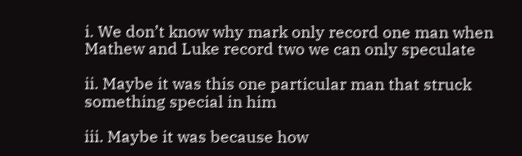i. We don’t know why mark only record one man when Mathew and Luke record two we can only speculate

ii. Maybe it was this one particular man that struck something special in him

iii. Maybe it was because how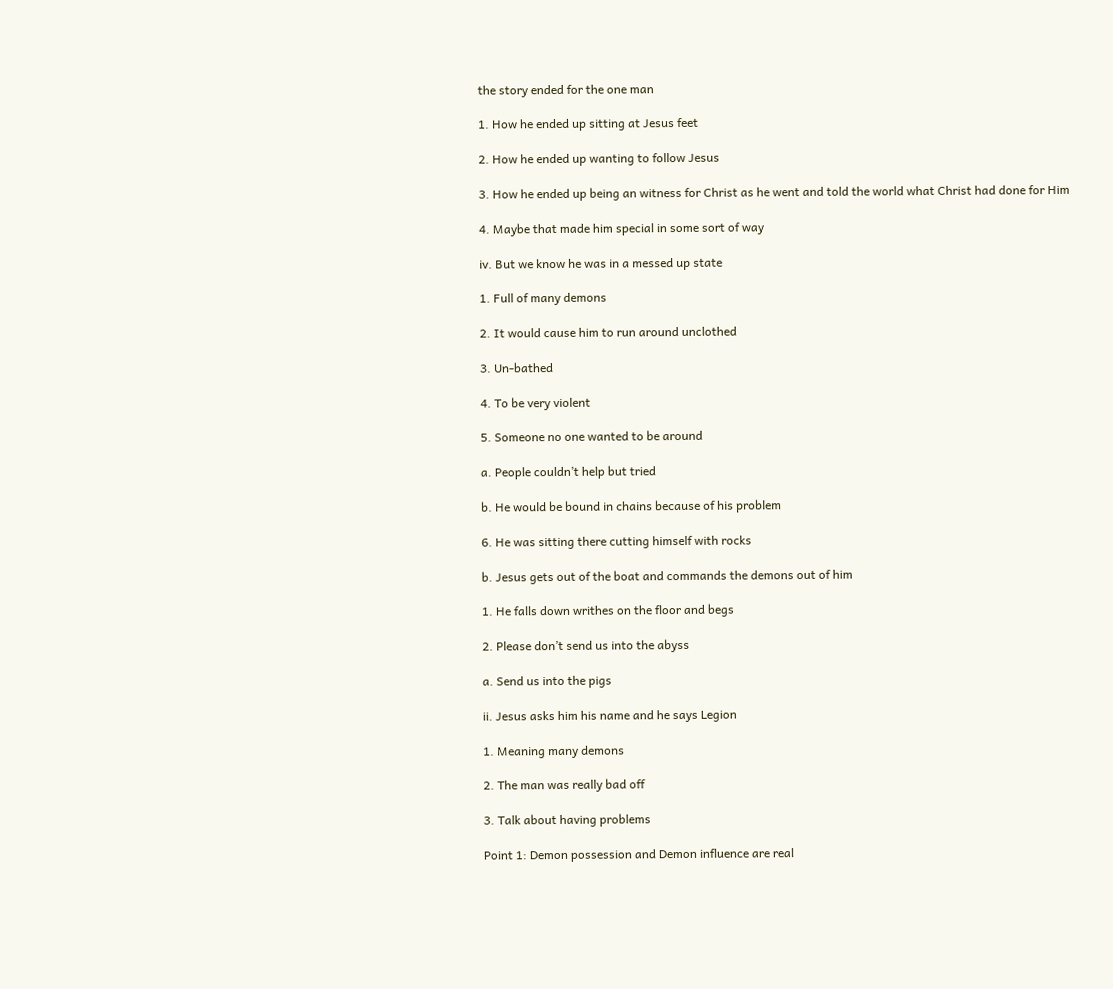the story ended for the one man

1. How he ended up sitting at Jesus feet

2. How he ended up wanting to follow Jesus

3. How he ended up being an witness for Christ as he went and told the world what Christ had done for Him

4. Maybe that made him special in some sort of way

iv. But we know he was in a messed up state

1. Full of many demons

2. It would cause him to run around unclothed

3. Un-bathed

4. To be very violent

5. Someone no one wanted to be around

a. People couldn’t help but tried

b. He would be bound in chains because of his problem

6. He was sitting there cutting himself with rocks

b. Jesus gets out of the boat and commands the demons out of him

1. He falls down writhes on the floor and begs

2. Please don’t send us into the abyss

a. Send us into the pigs

ii. Jesus asks him his name and he says Legion

1. Meaning many demons

2. The man was really bad off

3. Talk about having problems

Point 1: Demon possession and Demon influence are real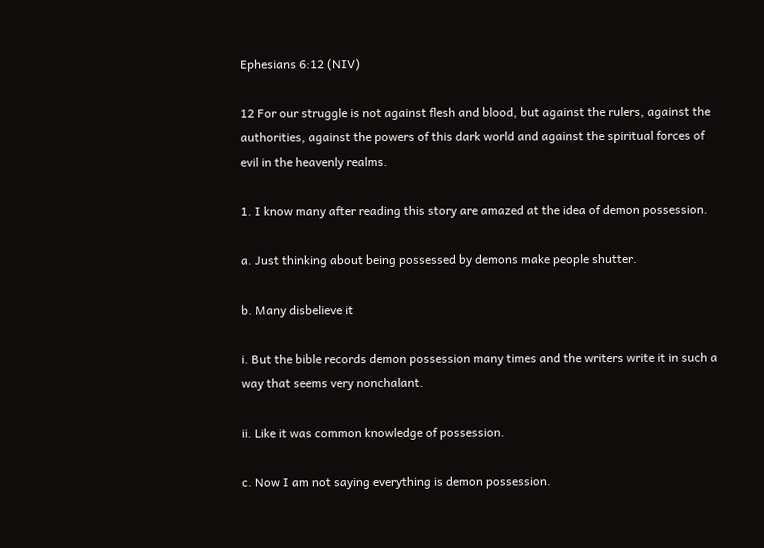Ephesians 6:12 (NIV)

12 For our struggle is not against flesh and blood, but against the rulers, against the authorities, against the powers of this dark world and against the spiritual forces of evil in the heavenly realms.

1. I know many after reading this story are amazed at the idea of demon possession.

a. Just thinking about being possessed by demons make people shutter.

b. Many disbelieve it

i. But the bible records demon possession many times and the writers write it in such a way that seems very nonchalant.

ii. Like it was common knowledge of possession.

c. Now I am not saying everything is demon possession.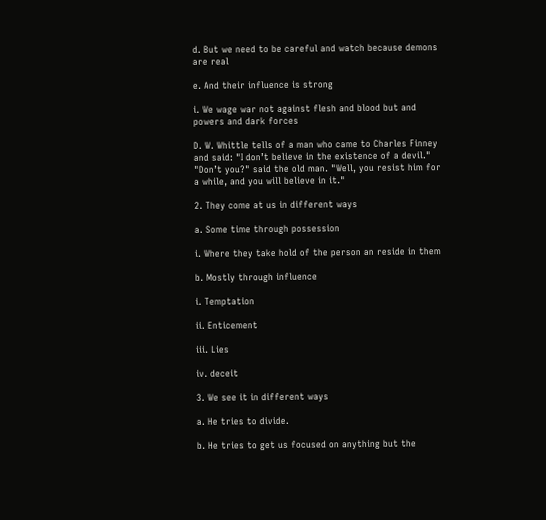d. But we need to be careful and watch because demons are real

e. And their influence is strong

i. We wage war not against flesh and blood but and powers and dark forces

D. W. Whittle tells of a man who came to Charles Finney and said: "I don’t believe in the existence of a devil." "Don’t you?" said the old man. "Well, you resist him for a while, and you will believe in it."

2. They come at us in different ways

a. Some time through possession

i. Where they take hold of the person an reside in them

b. Mostly through influence

i. Temptation

ii. Enticement

iii. Lies

iv. deceit

3. We see it in different ways

a. He tries to divide.

b. He tries to get us focused on anything but the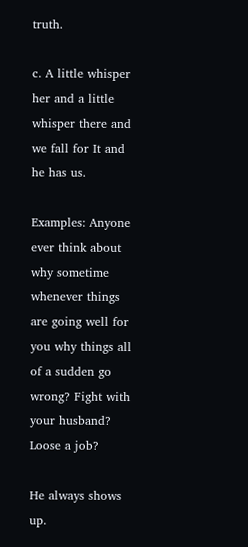truth.

c. A little whisper her and a little whisper there and we fall for It and he has us.

Examples: Anyone ever think about why sometime whenever things are going well for you why things all of a sudden go wrong? Fight with your husband? Loose a job?

He always shows up.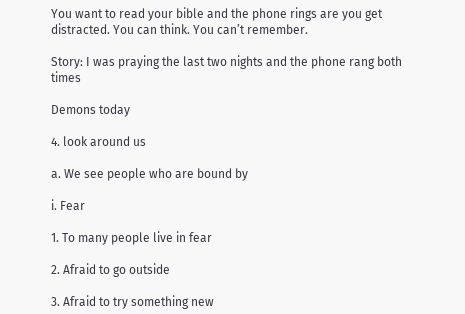You want to read your bible and the phone rings are you get distracted. You can think. You can’t remember.

Story: I was praying the last two nights and the phone rang both times

Demons today

4. look around us

a. We see people who are bound by

i. Fear

1. To many people live in fear

2. Afraid to go outside

3. Afraid to try something new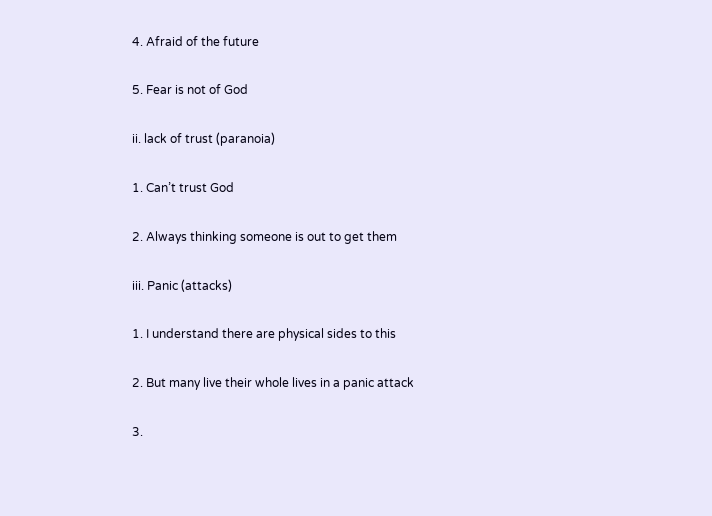4. Afraid of the future

5. Fear is not of God

ii. lack of trust (paranoia)

1. Can’t trust God

2. Always thinking someone is out to get them

iii. Panic (attacks)

1. I understand there are physical sides to this

2. But many live their whole lives in a panic attack

3.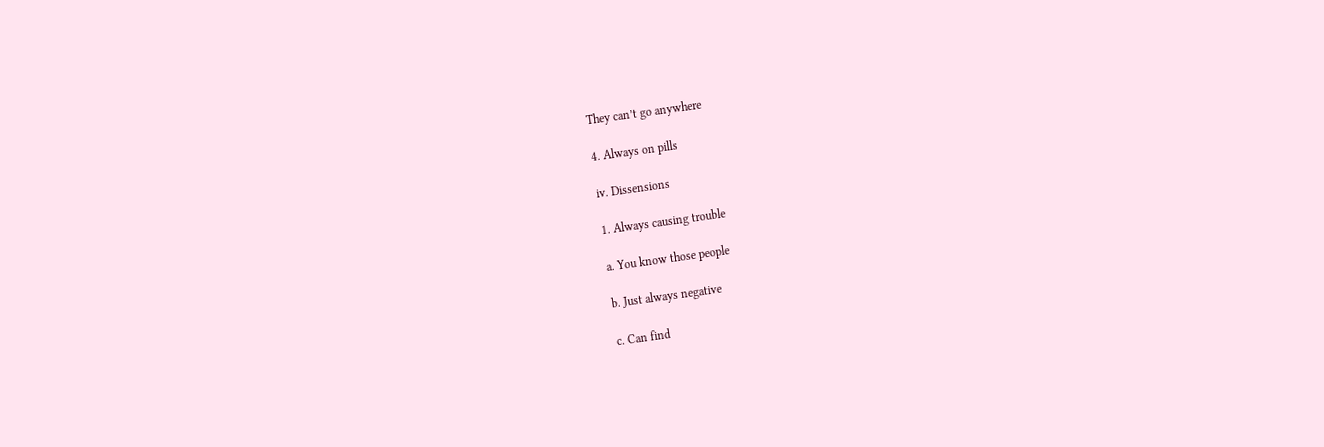They can’t go anywhere

4. Always on pills

iv. Dissensions

1. Always causing trouble

a. You know those people

b. Just always negative

c. Can find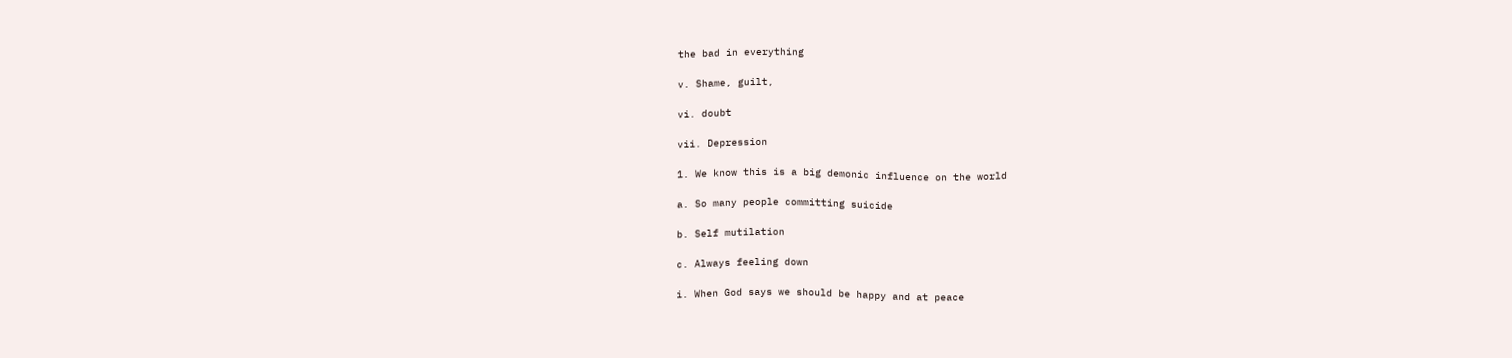the bad in everything

v. Shame, guilt,

vi. doubt

vii. Depression

1. We know this is a big demonic influence on the world

a. So many people committing suicide

b. Self mutilation

c. Always feeling down

i. When God says we should be happy and at peace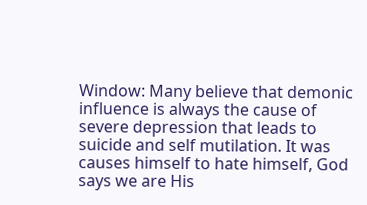Window: Many believe that demonic influence is always the cause of severe depression that leads to suicide and self mutilation. It was causes himself to hate himself, God says we are His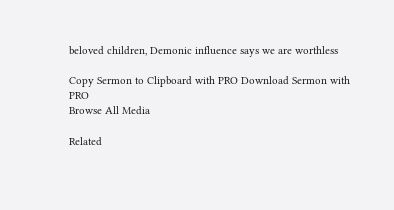beloved children, Demonic influence says we are worthless

Copy Sermon to Clipboard with PRO Download Sermon with PRO
Browse All Media

Related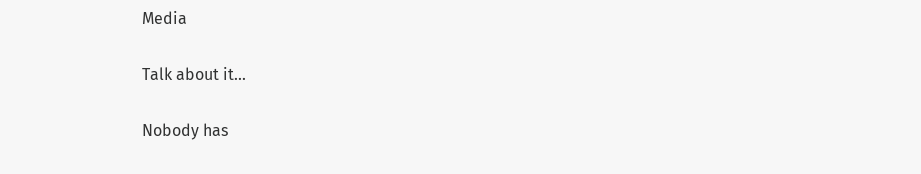Media

Talk about it...

Nobody has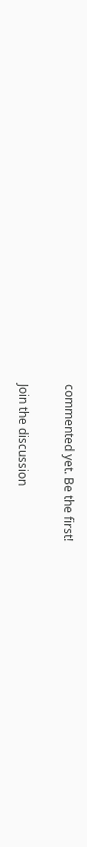commented yet. Be the first!

Join the discussion